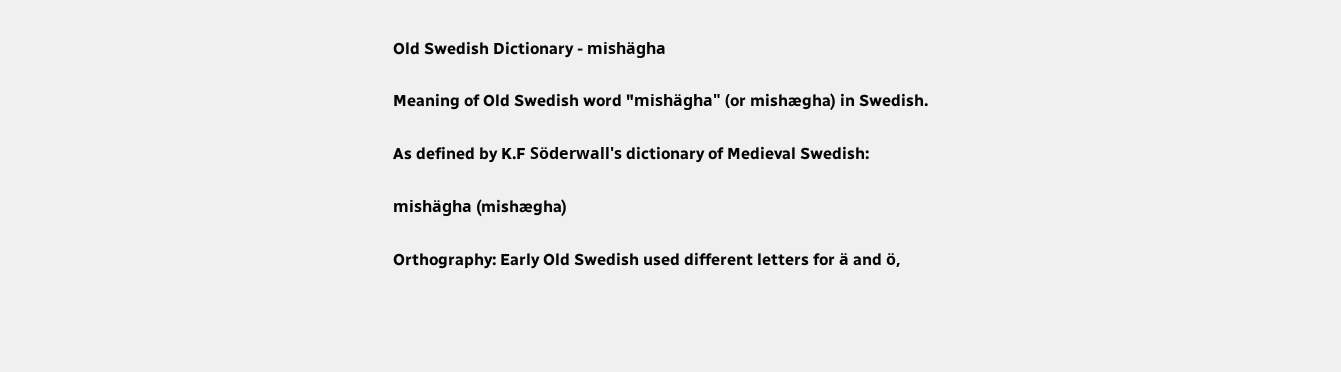Old Swedish Dictionary - mishägha

Meaning of Old Swedish word "mishägha" (or mishægha) in Swedish.

As defined by K.F Söderwall's dictionary of Medieval Swedish:

mishägha (mishægha)

Orthography: Early Old Swedish used different letters for ä and ö,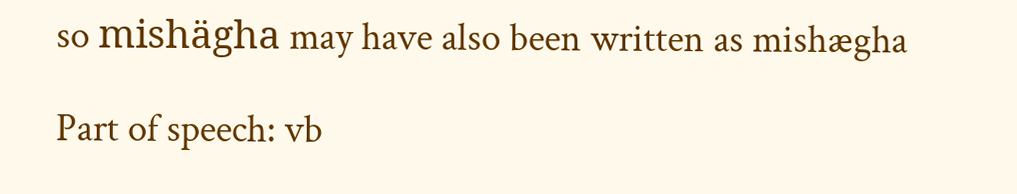so mishägha may have also been written as mishægha

Part of speech: vb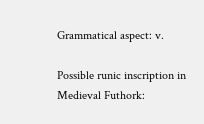Grammatical aspect: v.

Possible runic inscription in Medieval Futhork: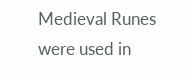Medieval Runes were used in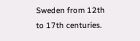Sweden from 12th to 17th centuries.